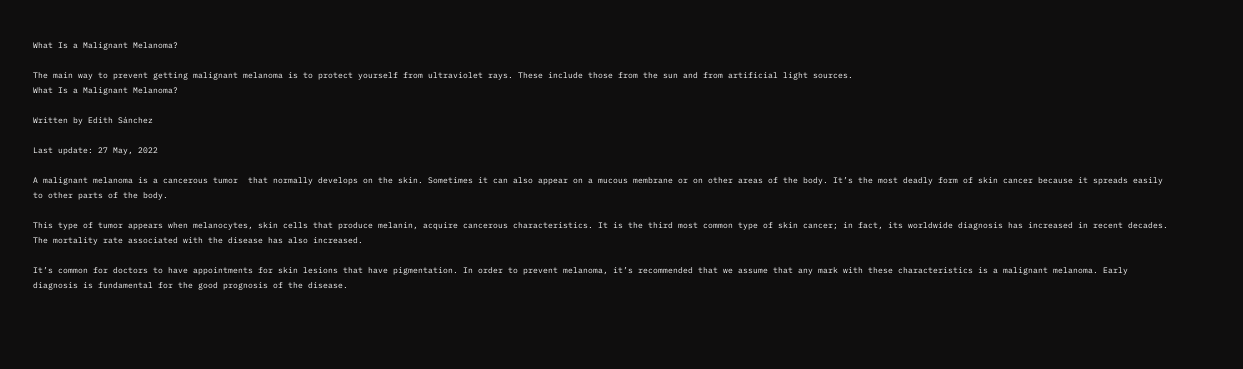What Is a Malignant Melanoma?

The main way to prevent getting malignant melanoma is to protect yourself from ultraviolet rays. These include those from the sun and from artificial light sources.
What Is a Malignant Melanoma?

Written by Edith Sánchez

Last update: 27 May, 2022

A malignant melanoma is a cancerous tumor  that normally develops on the skin. Sometimes it can also appear on a mucous membrane or on other areas of the body. It’s the most deadly form of skin cancer because it spreads easily to other parts of the body.

This type of tumor appears when melanocytes, skin cells that produce melanin, acquire cancerous characteristics. It is the third most common type of skin cancer; in fact, its worldwide diagnosis has increased in recent decades. The mortality rate associated with the disease has also increased.

It’s common for doctors to have appointments for skin lesions that have pigmentation. In order to prevent melanoma, it’s recommended that we assume that any mark with these characteristics is a malignant melanoma. Early diagnosis is fundamental for the good prognosis of the disease.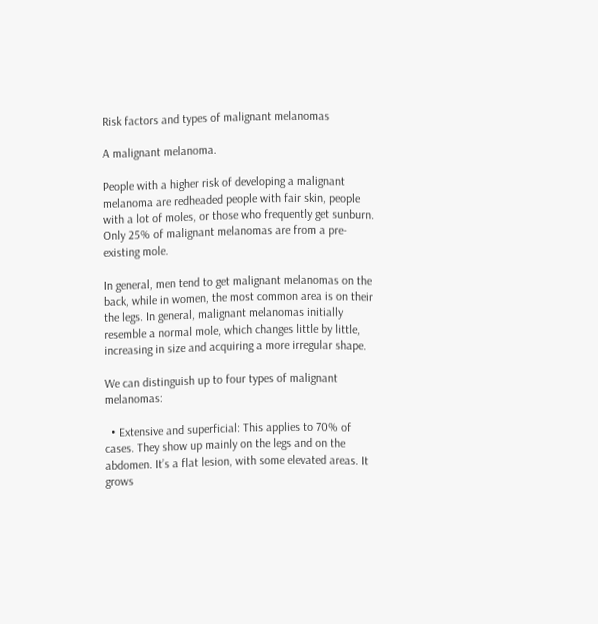Risk factors and types of malignant melanomas

A malignant melanoma.

People with a higher risk of developing a malignant melanoma are redheaded people with fair skin, people with a lot of moles, or those who frequently get sunburn. Only 25% of malignant melanomas are from a pre-existing mole.

In general, men tend to get malignant melanomas on the back, while in women, the most common area is on their the legs. In general, malignant melanomas initially resemble a normal mole, which changes little by little, increasing in size and acquiring a more irregular shape.

We can distinguish up to four types of malignant melanomas:

  • Extensive and superficial: This applies to 70% of cases. They show up mainly on the legs and on the abdomen. It’s a flat lesion, with some elevated areas. It grows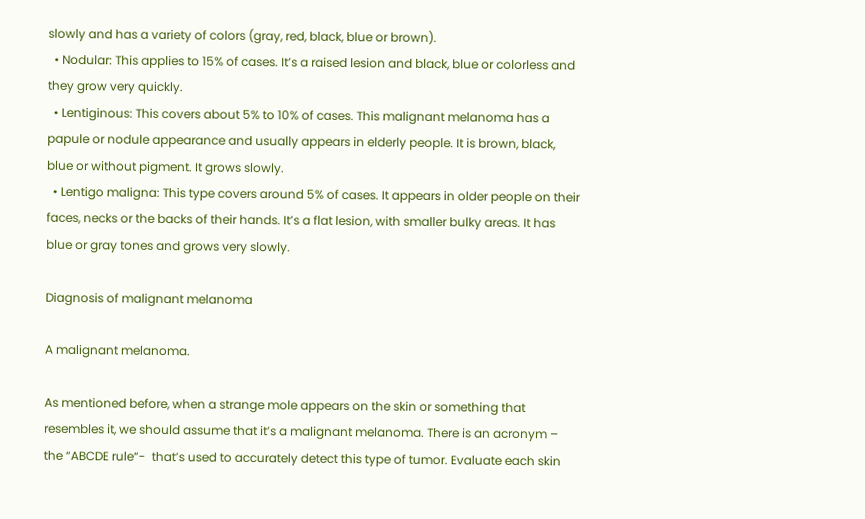slowly and has a variety of colors (gray, red, black, blue or brown).
  • Nodular: This applies to 15% of cases. It’s a raised lesion and black, blue or colorless and they grow very quickly.
  • Lentiginous: This covers about 5% to 10% of cases. This malignant melanoma has a papule or nodule appearance and usually appears in elderly people. It is brown, black, blue or without pigment. It grows slowly.
  • Lentigo maligna: This type covers around 5% of cases. It appears in older people on their faces, necks or the backs of their hands. It’s a flat lesion, with smaller bulky areas. It has blue or gray tones and grows very slowly.

Diagnosis of malignant melanoma

A malignant melanoma.

As mentioned before, when a strange mole appears on the skin or something that resembles it, we should assume that it’s a malignant melanoma. There is an acronym – the “ABCDE rule“-  that’s used to accurately detect this type of tumor. Evaluate each skin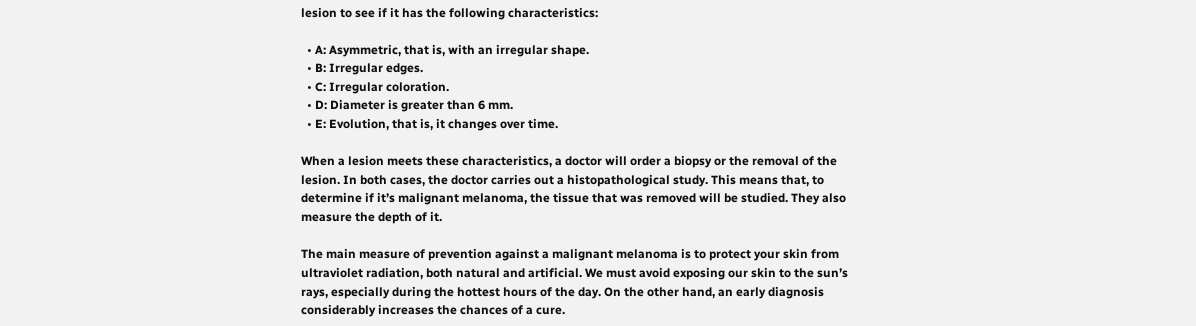lesion to see if it has the following characteristics:

  • A: Asymmetric, that is, with an irregular shape.
  • B: Irregular edges.
  • C: Irregular coloration.
  • D: Diameter is greater than 6 mm.
  • E: Evolution, that is, it changes over time.

When a lesion meets these characteristics, a doctor will order a biopsy or the removal of the lesion. In both cases, the doctor carries out a histopathological study. This means that, to determine if it’s malignant melanoma, the tissue that was removed will be studied. They also measure the depth of it.

The main measure of prevention against a malignant melanoma is to protect your skin from ultraviolet radiation, both natural and artificial. We must avoid exposing our skin to the sun’s rays, especially during the hottest hours of the day. On the other hand, an early diagnosis considerably increases the chances of a cure.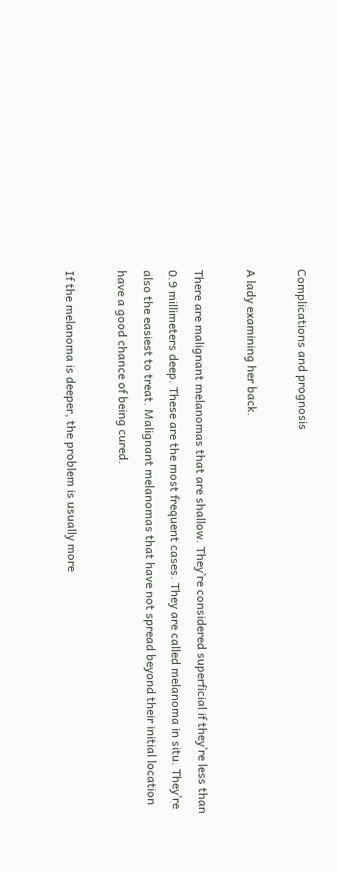Complications and prognosis

A lady examining her back.

There are malignant melanomas that are shallow. They’re considered superficial if they’re less than 0.9 millimeters deep. These are the most frequent cases. They are called melanoma in situ. They’re also the easiest to treat. Malignant melanomas that have not spread beyond their initial location have a good chance of being cured.

If the melanoma is deeper, the problem is usually more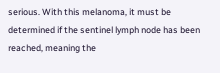serious. With this melanoma, it must be determined if the sentinel lymph node has been reached, meaning the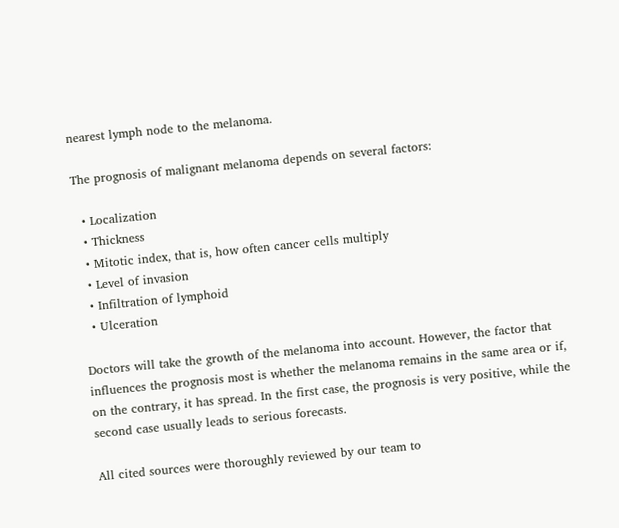nearest lymph node to the melanoma.

The prognosis of malignant melanoma depends on several factors:

  • Localization
  • Thickness
  • Mitotic index, that is, how often cancer cells multiply
  • Level of invasion
  • Infiltration of lymphoid
  • Ulceration

Doctors will take the growth of the melanoma into account. However, the factor that influences the prognosis most is whether the melanoma remains in the same area or if, on the contrary, it has spread. In the first case, the prognosis is very positive, while the second case usually leads to serious forecasts.

All cited sources were thoroughly reviewed by our team to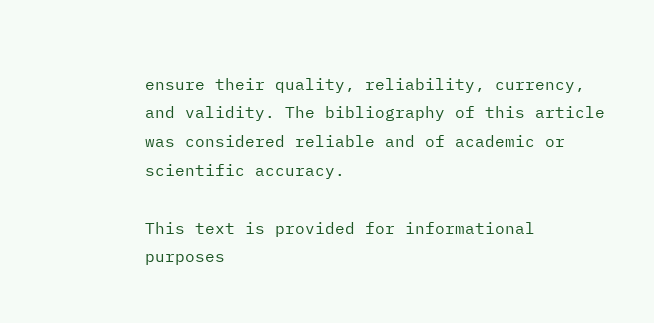ensure their quality, reliability, currency, and validity. The bibliography of this article was considered reliable and of academic or scientific accuracy.

This text is provided for informational purposes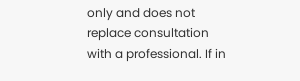only and does not replace consultation with a professional. If in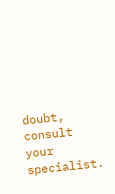doubt, consult your specialist.